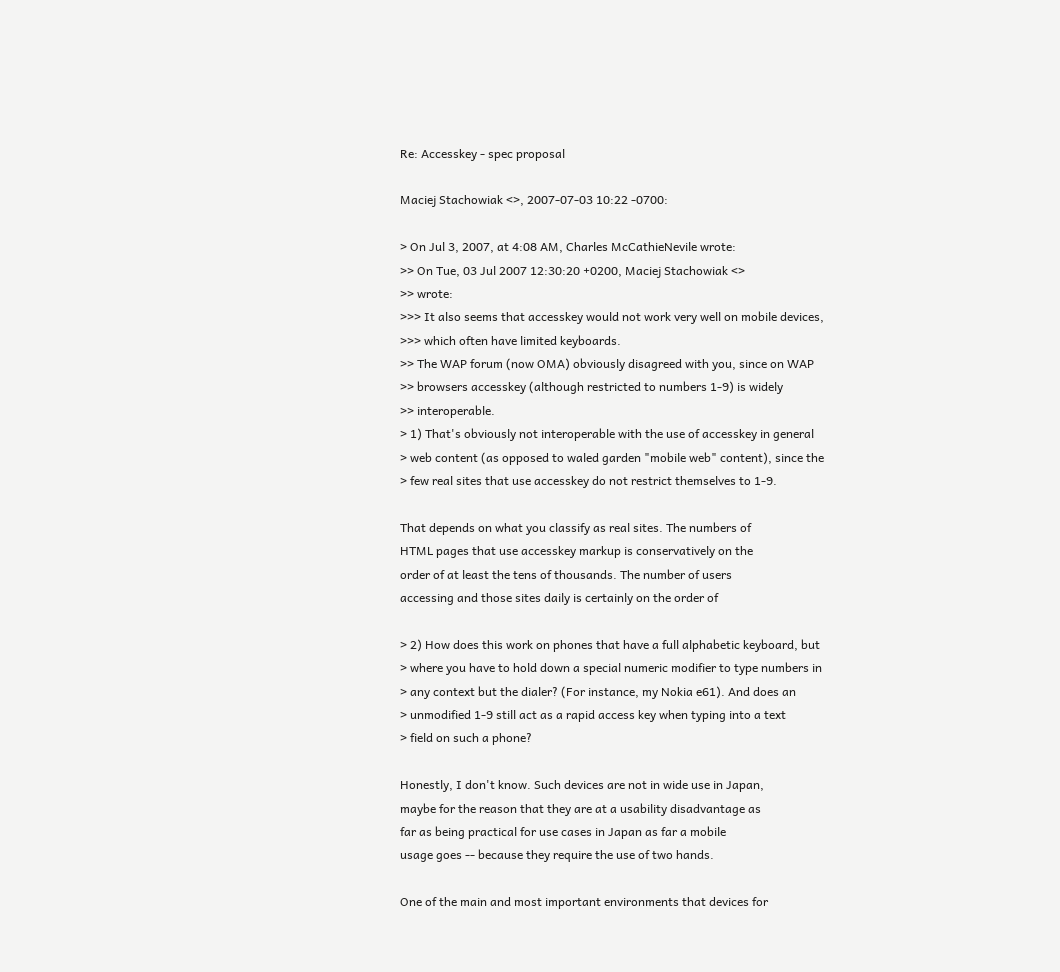Re: Accesskey - spec proposal

Maciej Stachowiak <>, 2007-07-03 10:22 -0700:

> On Jul 3, 2007, at 4:08 AM, Charles McCathieNevile wrote:
>> On Tue, 03 Jul 2007 12:30:20 +0200, Maciej Stachowiak <>
>> wrote:
>>> It also seems that accesskey would not work very well on mobile devices,
>>> which often have limited keyboards.
>> The WAP forum (now OMA) obviously disagreed with you, since on WAP
>> browsers accesskey (although restricted to numbers 1-9) is widely
>> interoperable.
> 1) That's obviously not interoperable with the use of accesskey in general
> web content (as opposed to waled garden "mobile web" content), since the
> few real sites that use accesskey do not restrict themselves to 1-9.

That depends on what you classify as real sites. The numbers of
HTML pages that use accesskey markup is conservatively on the
order of at least the tens of thousands. The number of users
accessing and those sites daily is certainly on the order of

> 2) How does this work on phones that have a full alphabetic keyboard, but
> where you have to hold down a special numeric modifier to type numbers in
> any context but the dialer? (For instance, my Nokia e61). And does an
> unmodified 1-9 still act as a rapid access key when typing into a text
> field on such a phone?

Honestly, I don't know. Such devices are not in wide use in Japan,
maybe for the reason that they are at a usability disadvantage as
far as being practical for use cases in Japan as far a mobile
usage goes -- because they require the use of two hands.

One of the main and most important environments that devices for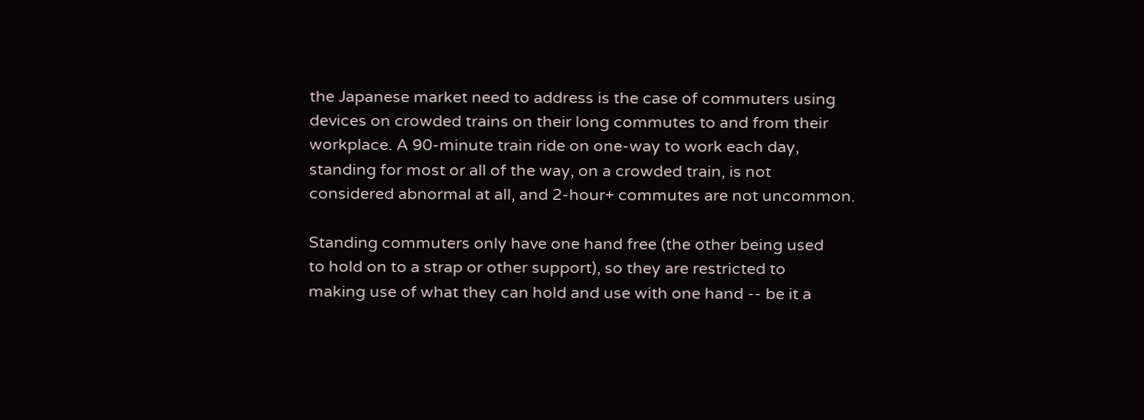the Japanese market need to address is the case of commuters using
devices on crowded trains on their long commutes to and from their
workplace. A 90-minute train ride on one-way to work each day,
standing for most or all of the way, on a crowded train, is not
considered abnormal at all, and 2-hour+ commutes are not uncommon.

Standing commuters only have one hand free (the other being used
to hold on to a strap or other support), so they are restricted to
making use of what they can hold and use with one hand -- be it a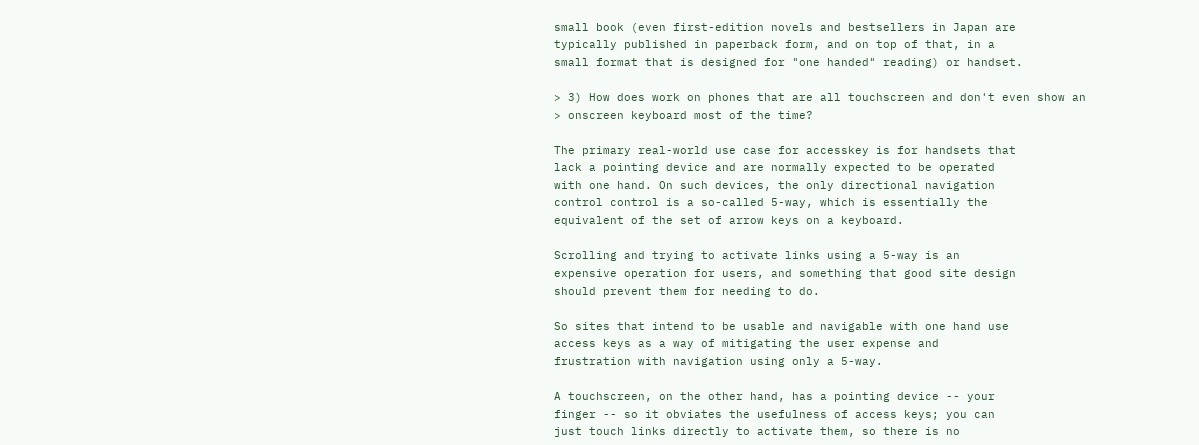small book (even first-edition novels and bestsellers in Japan are
typically published in paperback form, and on top of that, in a
small format that is designed for "one handed" reading) or handset.

> 3) How does work on phones that are all touchscreen and don't even show an
> onscreen keyboard most of the time?

The primary real-world use case for accesskey is for handsets that
lack a pointing device and are normally expected to be operated
with one hand. On such devices, the only directional navigation
control control is a so-called 5-way, which is essentially the
equivalent of the set of arrow keys on a keyboard.

Scrolling and trying to activate links using a 5-way is an
expensive operation for users, and something that good site design
should prevent them for needing to do.

So sites that intend to be usable and navigable with one hand use
access keys as a way of mitigating the user expense and
frustration with navigation using only a 5-way.

A touchscreen, on the other hand, has a pointing device -- your
finger -- so it obviates the usefulness of access keys; you can
just touch links directly to activate them, so there is no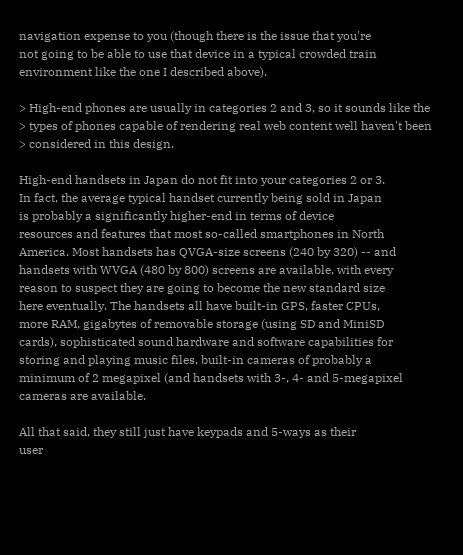navigation expense to you (though there is the issue that you're
not going to be able to use that device in a typical crowded train
environment like the one I described above).

> High-end phones are usually in categories 2 and 3, so it sounds like the
> types of phones capable of rendering real web content well haven't been
> considered in this design.

High-end handsets in Japan do not fit into your categories 2 or 3.
In fact, the average typical handset currently being sold in Japan
is probably a significantly higher-end in terms of device
resources and features that most so-called smartphones in North
America. Most handsets has QVGA-size screens (240 by 320) -- and
handsets with WVGA (480 by 800) screens are available, with every
reason to suspect they are going to become the new standard size
here eventually. The handsets all have built-in GPS, faster CPUs,
more RAM, gigabytes of removable storage (using SD and MiniSD
cards), sophisticated sound hardware and software capabilities for
storing and playing music files, built-in cameras of probably a
minimum of 2 megapixel (and handsets with 3-, 4- and 5-megapixel
cameras are available.

All that said, they still just have keypads and 5-ways as their
user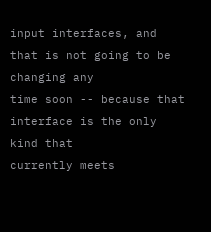input interfaces, and that is not going to be changing any
time soon -- because that interface is the only kind that
currently meets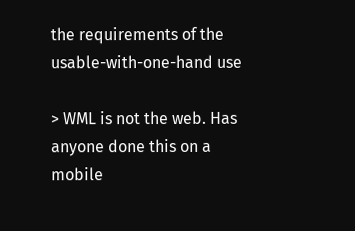the requirements of the usable-with-one-hand use

> WML is not the web. Has anyone done this on a mobile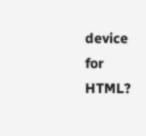device for HTML?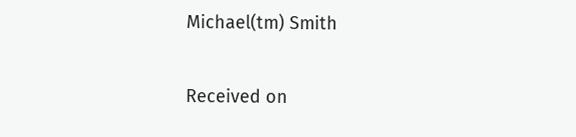Michael(tm) Smith

Received on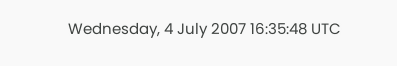Wednesday, 4 July 2007 16:35:48 UTC